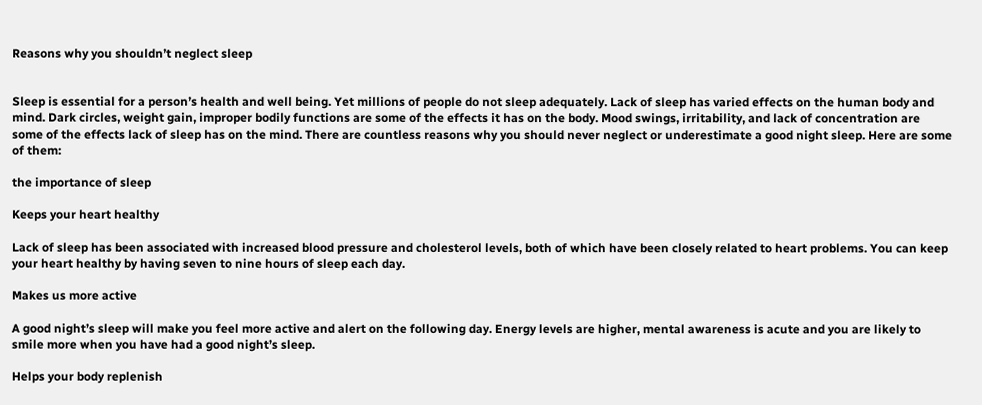Reasons why you shouldn’t neglect sleep


Sleep is essential for a person’s health and well being. Yet millions of people do not sleep adequately. Lack of sleep has varied effects on the human body and mind. Dark circles, weight gain, improper bodily functions are some of the effects it has on the body. Mood swings, irritability, and lack of concentration are some of the effects lack of sleep has on the mind. There are countless reasons why you should never neglect or underestimate a good night sleep. Here are some of them:

the importance of sleep

Keeps your heart healthy

Lack of sleep has been associated with increased blood pressure and cholesterol levels, both of which have been closely related to heart problems. You can keep your heart healthy by having seven to nine hours of sleep each day.

Makes us more active

A good night’s sleep will make you feel more active and alert on the following day. Energy levels are higher, mental awareness is acute and you are likely to smile more when you have had a good night’s sleep.

Helps your body replenish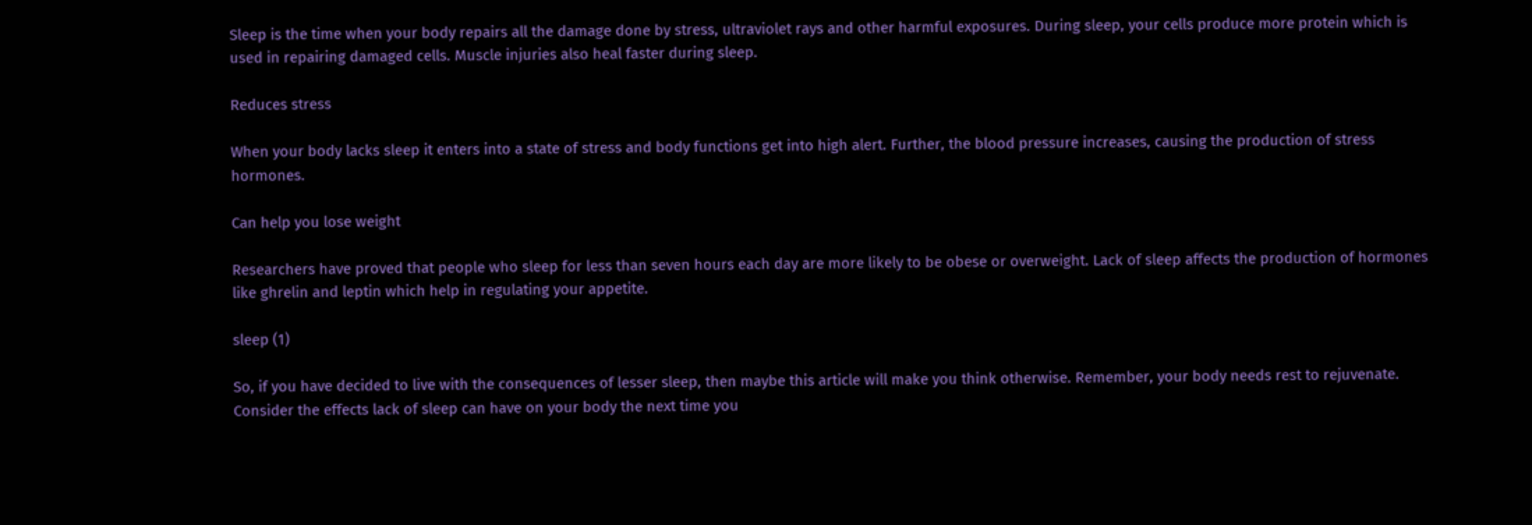Sleep is the time when your body repairs all the damage done by stress, ultraviolet rays and other harmful exposures. During sleep, your cells produce more protein which is used in repairing damaged cells. Muscle injuries also heal faster during sleep.

Reduces stress

When your body lacks sleep it enters into a state of stress and body functions get into high alert. Further, the blood pressure increases, causing the production of stress hormones.

Can help you lose weight

Researchers have proved that people who sleep for less than seven hours each day are more likely to be obese or overweight. Lack of sleep affects the production of hormones like ghrelin and leptin which help in regulating your appetite.

sleep (1)

So, if you have decided to live with the consequences of lesser sleep, then maybe this article will make you think otherwise. Remember, your body needs rest to rejuvenate. Consider the effects lack of sleep can have on your body the next time you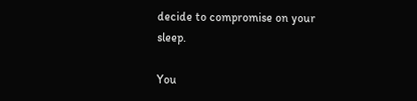decide to compromise on your sleep.

You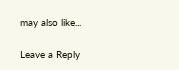may also like...

Leave a Reply